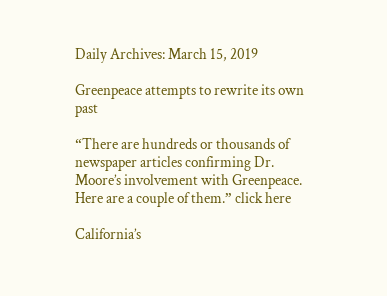Daily Archives: March 15, 2019

Greenpeace attempts to rewrite its own past

“There are hundreds or thousands of newspaper articles confirming Dr. Moore’s involvement with Greenpeace. Here are a couple of them.” click here

California’s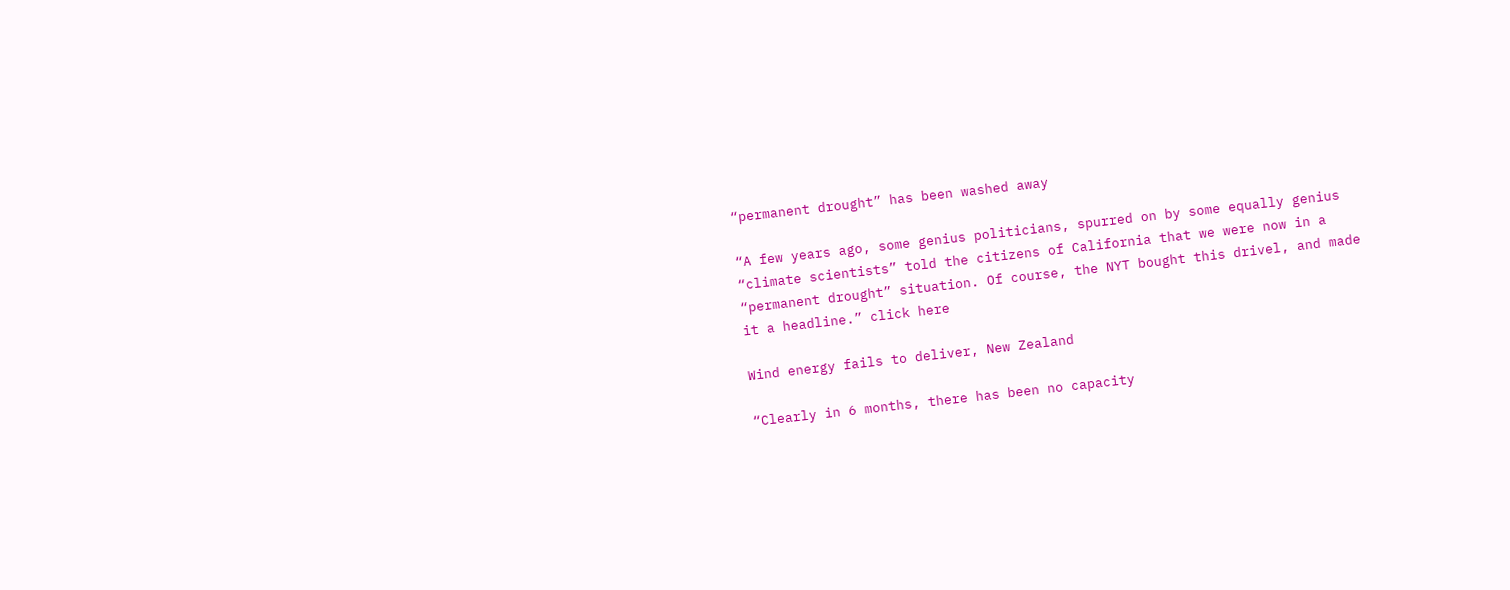“permanent drought” has been washed away

“A few years ago, some genius politicians, spurred on by some equally genius “climate scientists” told the citizens of California that we were now in a “permanent drought” situation. Of course, the NYT bought this drivel, and made it a headline.” click here

Wind energy fails to deliver, New Zealand

“Clearly in 6 months, there has been no capacity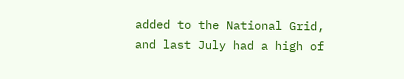added to the National Grid, and last July had a high of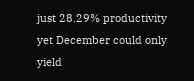just 28.29% productivity yet December could only yield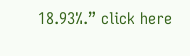18.93%.” click here